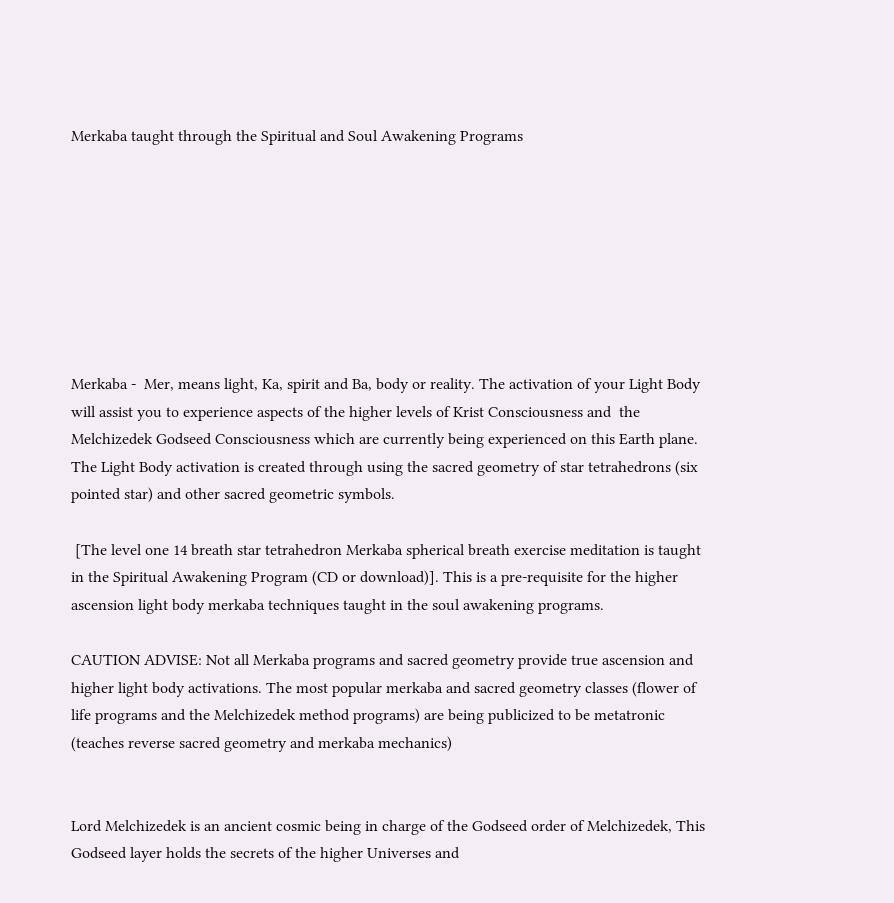Merkaba taught through the Spiritual and Soul Awakening Programs








Merkaba -  Mer, means light, Ka, spirit and Ba, body or reality. The activation of your Light Body will assist you to experience aspects of the higher levels of Krist Consciousness and  the Melchizedek Godseed Consciousness which are currently being experienced on this Earth plane. The Light Body activation is created through using the sacred geometry of star tetrahedrons (six pointed star) and other sacred geometric symbols.

 [The level one 14 breath star tetrahedron Merkaba spherical breath exercise meditation is taught in the Spiritual Awakening Program (CD or download)]. This is a pre-requisite for the higher ascension light body merkaba techniques taught in the soul awakening programs.

CAUTION ADVISE: Not all Merkaba programs and sacred geometry provide true ascension and higher light body activations. The most popular merkaba and sacred geometry classes (flower of life programs and the Melchizedek method programs) are being publicized to be metatronic (teaches reverse sacred geometry and merkaba mechanics)


Lord Melchizedek is an ancient cosmic being in charge of the Godseed order of Melchizedek, This Godseed layer holds the secrets of the higher Universes and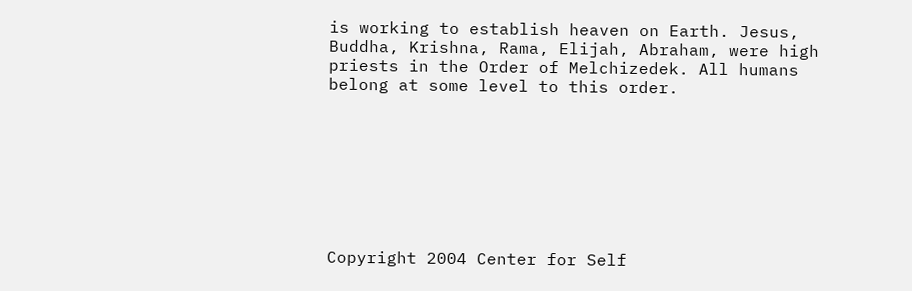is working to establish heaven on Earth. Jesus, Buddha, Krishna, Rama, Elijah, Abraham, were high priests in the Order of Melchizedek. All humans belong at some level to this order.








Copyright 2004 Center for Self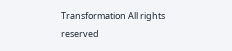Transformation All rights reserved